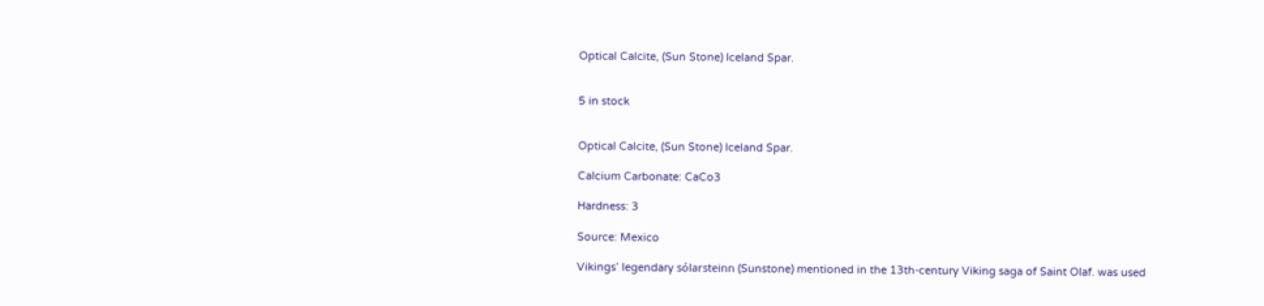Optical Calcite, (Sun Stone) Iceland Spar.


5 in stock


Optical Calcite, (Sun Stone) Iceland Spar.

Calcium Carbonate: CaCo3

Hardness: 3

Source: Mexico

Vikings’ legendary sólarsteinn (Sunstone) mentioned in the 13th-century Viking saga of Saint Olaf. was used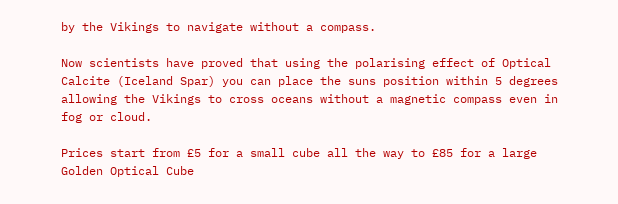by the Vikings to navigate without a compass.

Now scientists have proved that using the polarising effect of Optical Calcite (Iceland Spar) you can place the suns position within 5 degrees allowing the Vikings to cross oceans without a magnetic compass even in fog or cloud.

Prices start from £5 for a small cube all the way to £85 for a large Golden Optical Cube